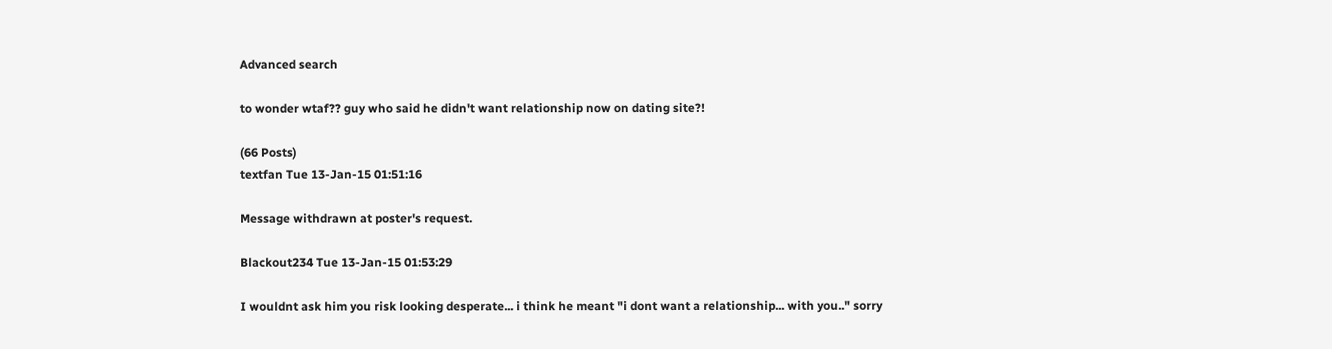Advanced search

to wonder wtaf?? guy who said he didn't want relationship now on dating site?!

(66 Posts)
textfan Tue 13-Jan-15 01:51:16

Message withdrawn at poster's request.

Blackout234 Tue 13-Jan-15 01:53:29

I wouldnt ask him you risk looking desperate... i think he meant "i dont want a relationship... with you.." sorry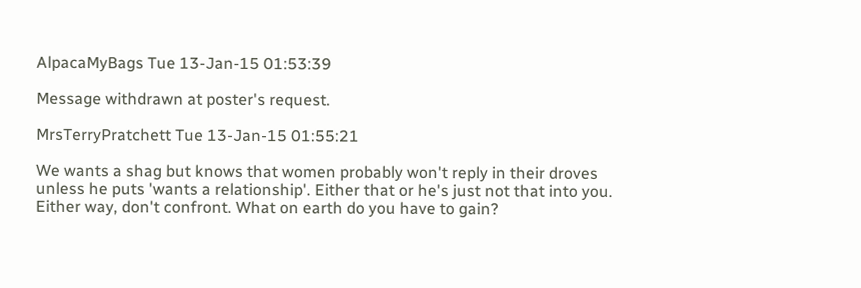AlpacaMyBags Tue 13-Jan-15 01:53:39

Message withdrawn at poster's request.

MrsTerryPratchett Tue 13-Jan-15 01:55:21

We wants a shag but knows that women probably won't reply in their droves unless he puts 'wants a relationship'. Either that or he's just not that into you. Either way, don't confront. What on earth do you have to gain?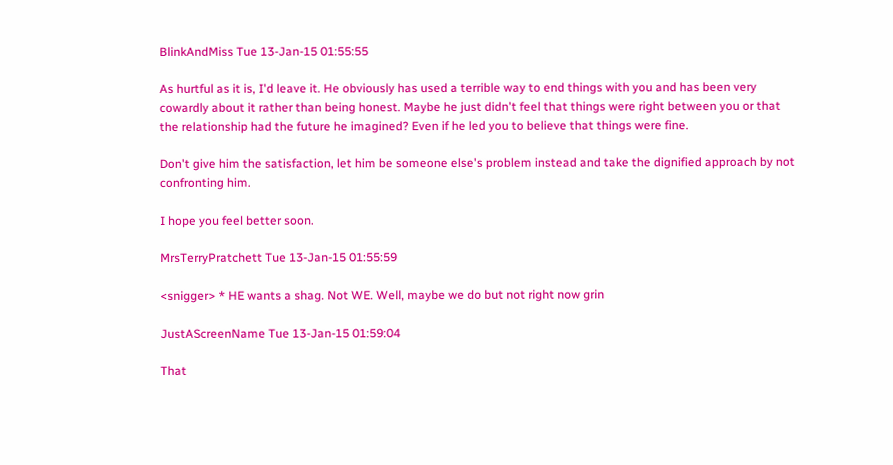BlinkAndMiss Tue 13-Jan-15 01:55:55

As hurtful as it is, I'd leave it. He obviously has used a terrible way to end things with you and has been very cowardly about it rather than being honest. Maybe he just didn't feel that things were right between you or that the relationship had the future he imagined? Even if he led you to believe that things were fine.

Don't give him the satisfaction, let him be someone else's problem instead and take the dignified approach by not confronting him.

I hope you feel better soon.

MrsTerryPratchett Tue 13-Jan-15 01:55:59

<snigger> * HE wants a shag. Not WE. Well, maybe we do but not right now grin

JustAScreenName Tue 13-Jan-15 01:59:04

That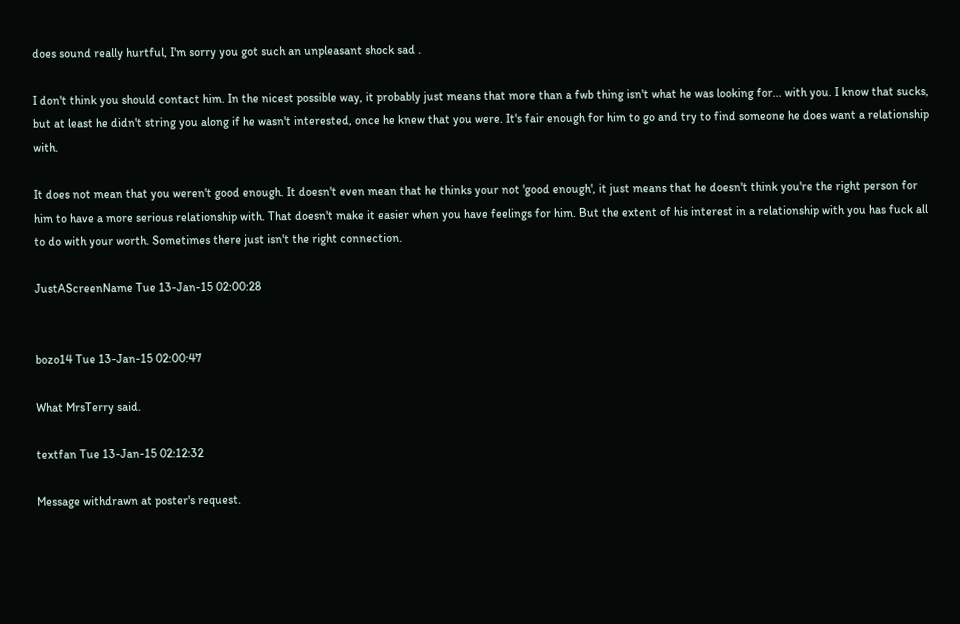does sound really hurtful, I'm sorry you got such an unpleasant shock sad .

I don't think you should contact him. In the nicest possible way, it probably just means that more than a fwb thing isn't what he was looking for... with you. I know that sucks, but at least he didn't string you along if he wasn't interested, once he knew that you were. It's fair enough for him to go and try to find someone he does want a relationship with.

It does not mean that you weren't good enough. It doesn't even mean that he thinks your not 'good enough', it just means that he doesn't think you're the right person for him to have a more serious relationship with. That doesn't make it easier when you have feelings for him. But the extent of his interest in a relationship with you has fuck all to do with your worth. Sometimes there just isn't the right connection.

JustAScreenName Tue 13-Jan-15 02:00:28


bozo14 Tue 13-Jan-15 02:00:47

What MrsTerry said.

textfan Tue 13-Jan-15 02:12:32

Message withdrawn at poster's request.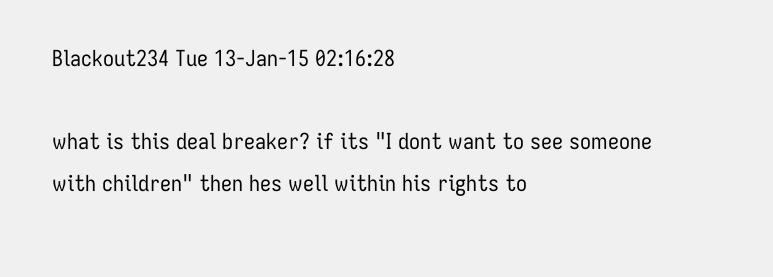Blackout234 Tue 13-Jan-15 02:16:28

what is this deal breaker? if its "I dont want to see someone with children" then hes well within his rights to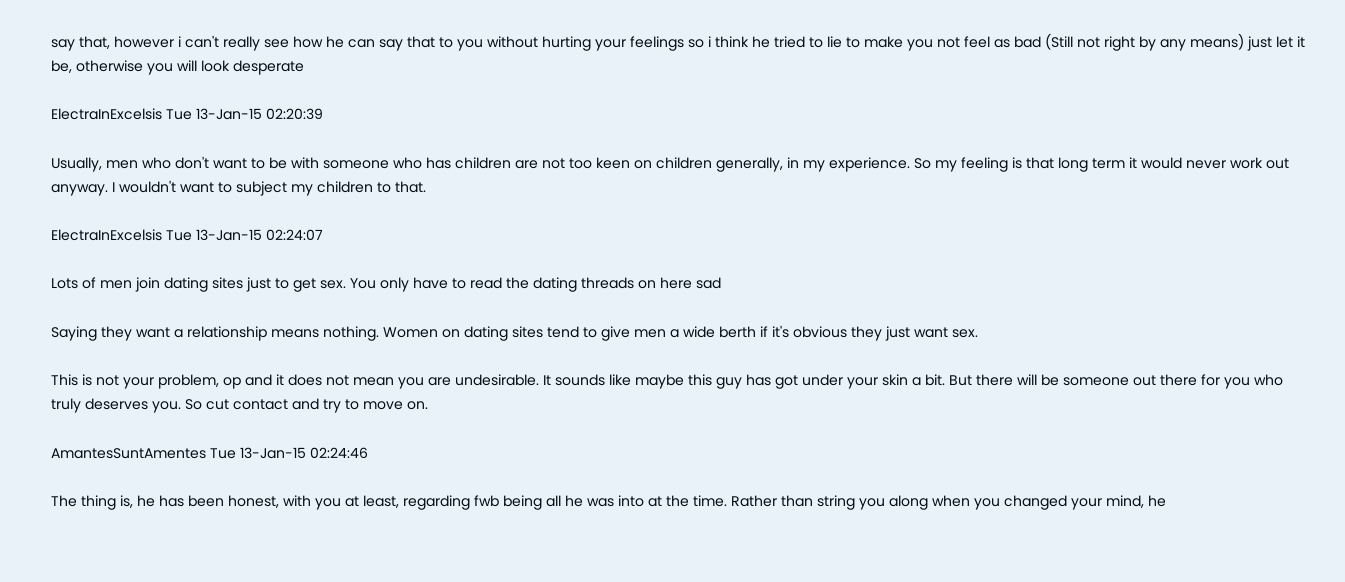say that, however i can't really see how he can say that to you without hurting your feelings so i think he tried to lie to make you not feel as bad (Still not right by any means) just let it be, otherwise you will look desperate

ElectraInExcelsis Tue 13-Jan-15 02:20:39

Usually, men who don't want to be with someone who has children are not too keen on children generally, in my experience. So my feeling is that long term it would never work out anyway. I wouldn't want to subject my children to that.

ElectraInExcelsis Tue 13-Jan-15 02:24:07

Lots of men join dating sites just to get sex. You only have to read the dating threads on here sad

Saying they want a relationship means nothing. Women on dating sites tend to give men a wide berth if it's obvious they just want sex.

This is not your problem, op and it does not mean you are undesirable. It sounds like maybe this guy has got under your skin a bit. But there will be someone out there for you who truly deserves you. So cut contact and try to move on.

AmantesSuntAmentes Tue 13-Jan-15 02:24:46

The thing is, he has been honest, with you at least, regarding fwb being all he was into at the time. Rather than string you along when you changed your mind, he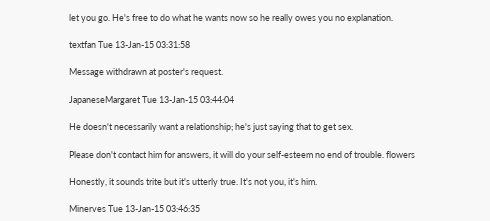let you go. He's free to do what he wants now so he really owes you no explanation.

textfan Tue 13-Jan-15 03:31:58

Message withdrawn at poster's request.

JapaneseMargaret Tue 13-Jan-15 03:44:04

He doesn't necessarily want a relationship; he's just saying that to get sex.

Please don't contact him for answers, it will do your self-esteem no end of trouble. flowers

Honestly, it sounds trite but it's utterly true. It's not you, it's him.

Minerves Tue 13-Jan-15 03:46:35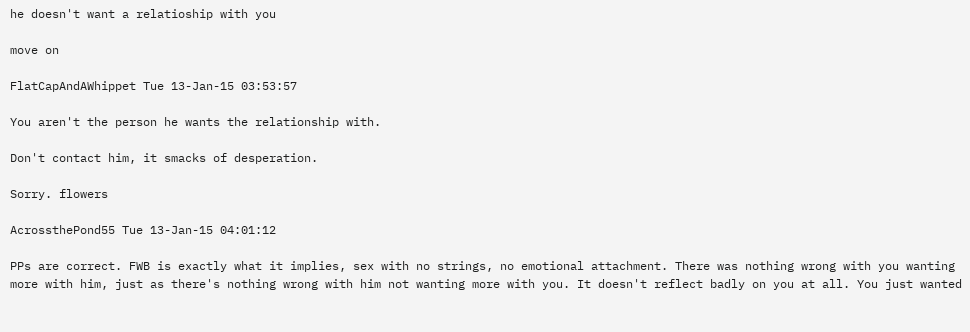he doesn't want a relatioship with you

move on

FlatCapAndAWhippet Tue 13-Jan-15 03:53:57

You aren't the person he wants the relationship with.

Don't contact him, it smacks of desperation.

Sorry. flowers

AcrossthePond55 Tue 13-Jan-15 04:01:12

PPs are correct. FWB is exactly what it implies, sex with no strings, no emotional attachment. There was nothing wrong with you wanting more with him, just as there's nothing wrong with him not wanting more with you. It doesn't reflect badly on you at all. You just wanted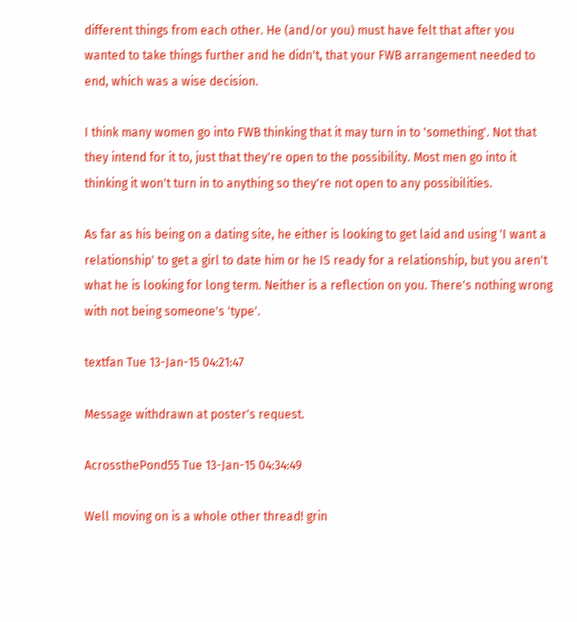different things from each other. He (and/or you) must have felt that after you wanted to take things further and he didn't, that your FWB arrangement needed to end, which was a wise decision.

I think many women go into FWB thinking that it may turn in to 'something'. Not that they intend for it to, just that they're open to the possibility. Most men go into it thinking it won't turn in to anything so they're not open to any possibilities.

As far as his being on a dating site, he either is looking to get laid and using 'I want a relationship' to get a girl to date him or he IS ready for a relationship, but you aren't what he is looking for long term. Neither is a reflection on you. There's nothing wrong with not being someone's 'type'.

textfan Tue 13-Jan-15 04:21:47

Message withdrawn at poster's request.

AcrossthePond55 Tue 13-Jan-15 04:34:49

Well moving on is a whole other thread! grin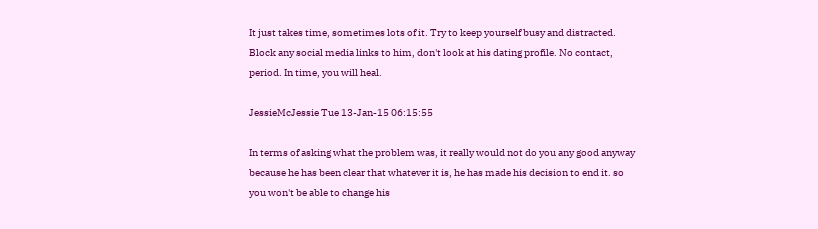It just takes time, sometimes lots of it. Try to keep yourself busy and distracted. Block any social media links to him, don't look at his dating profile. No contact, period. In time, you will heal.

JessieMcJessie Tue 13-Jan-15 06:15:55

In terms of asking what the problem was, it really would not do you any good anyway because he has been clear that whatever it is, he has made his decision to end it. so you won't be able to change his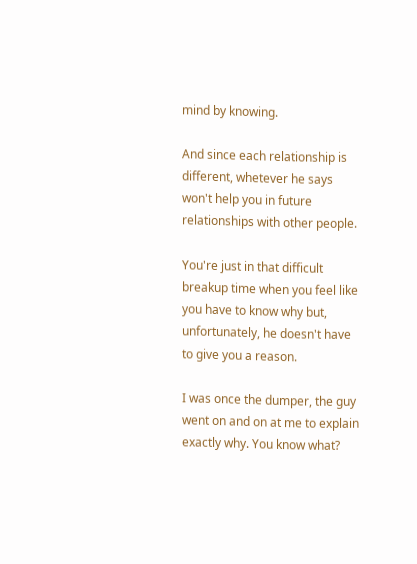mind by knowing.

And since each relationship is different, whetever he says won't help you in future relationships with other people.

You're just in that difficult breakup time when you feel like you have to know why but, unfortunately, he doesn't have to give you a reason.

I was once the dumper, the guy went on and on at me to explain exactly why. You know what?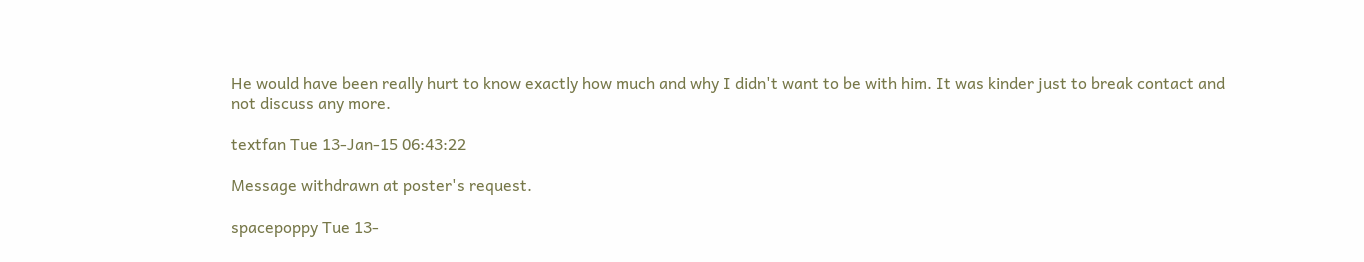He would have been really hurt to know exactly how much and why I didn't want to be with him. It was kinder just to break contact and not discuss any more.

textfan Tue 13-Jan-15 06:43:22

Message withdrawn at poster's request.

spacepoppy Tue 13-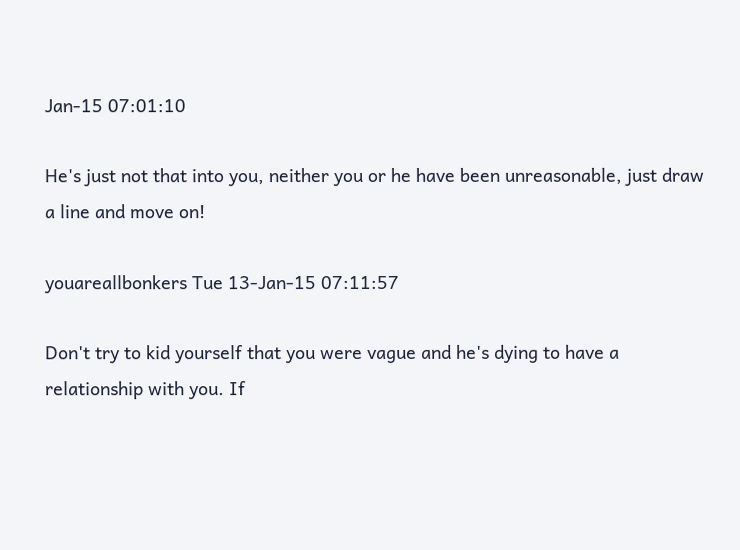Jan-15 07:01:10

He's just not that into you, neither you or he have been unreasonable, just draw a line and move on!

youareallbonkers Tue 13-Jan-15 07:11:57

Don't try to kid yourself that you were vague and he's dying to have a relationship with you. If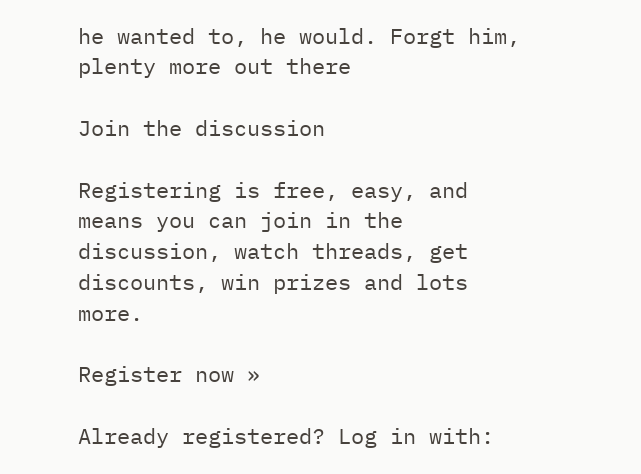he wanted to, he would. Forgt him, plenty more out there

Join the discussion

Registering is free, easy, and means you can join in the discussion, watch threads, get discounts, win prizes and lots more.

Register now »

Already registered? Log in with: